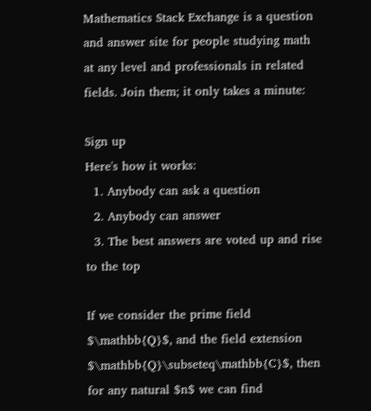Mathematics Stack Exchange is a question and answer site for people studying math at any level and professionals in related fields. Join them; it only takes a minute:

Sign up
Here's how it works:
  1. Anybody can ask a question
  2. Anybody can answer
  3. The best answers are voted up and rise to the top

If we consider the prime field $\mathbb{Q}$, and the field extension $\mathbb{Q}\subseteq\mathbb{C}$, then for any natural $n$ we can find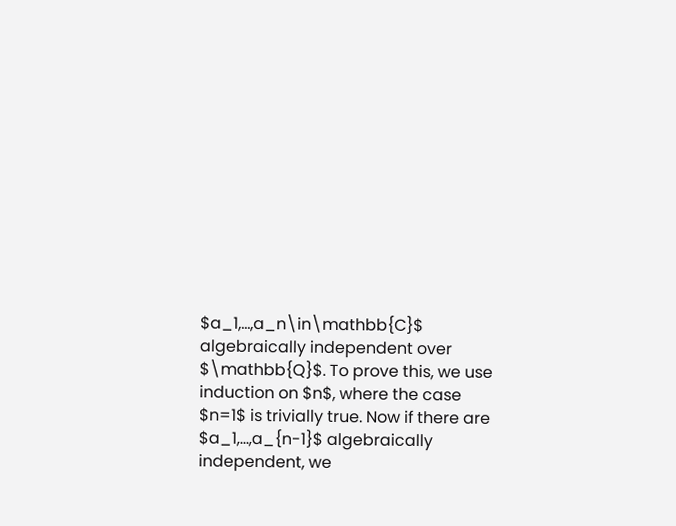$a_1,...,a_n\in\mathbb{C}$ algebraically independent over $\mathbb{Q}$. To prove this, we use induction on $n$, where the case $n=1$ is trivially true. Now if there are $a_1,...,a_{n-1}$ algebraically independent, we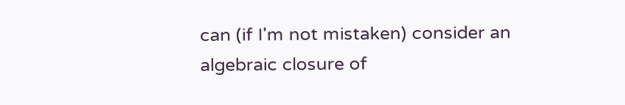can (if I'm not mistaken) consider an algebraic closure of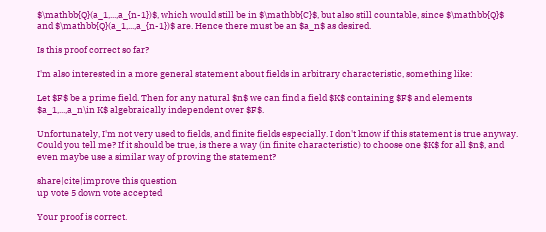$\mathbb{Q}(a_1,...,a_{n-1})$, which would still be in $\mathbb{C}$, but also still countable, since $\mathbb{Q}$ and $\mathbb{Q}(a_1,...,a_{n-1})$ are. Hence there must be an $a_n$ as desired.

Is this proof correct so far?

I'm also interested in a more general statement about fields in arbitrary characteristic, something like:

Let $F$ be a prime field. Then for any natural $n$ we can find a field $K$ containing $F$ and elements $a_1,...,a_n\in K$ algebraically independent over $F$.

Unfortunately, I'm not very used to fields, and finite fields especially. I don't know if this statement is true anyway. Could you tell me? If it should be true, is there a way (in finite characteristic) to choose one $K$ for all $n$, and even maybe use a similar way of proving the statement?

share|cite|improve this question
up vote 5 down vote accepted

Your proof is correct.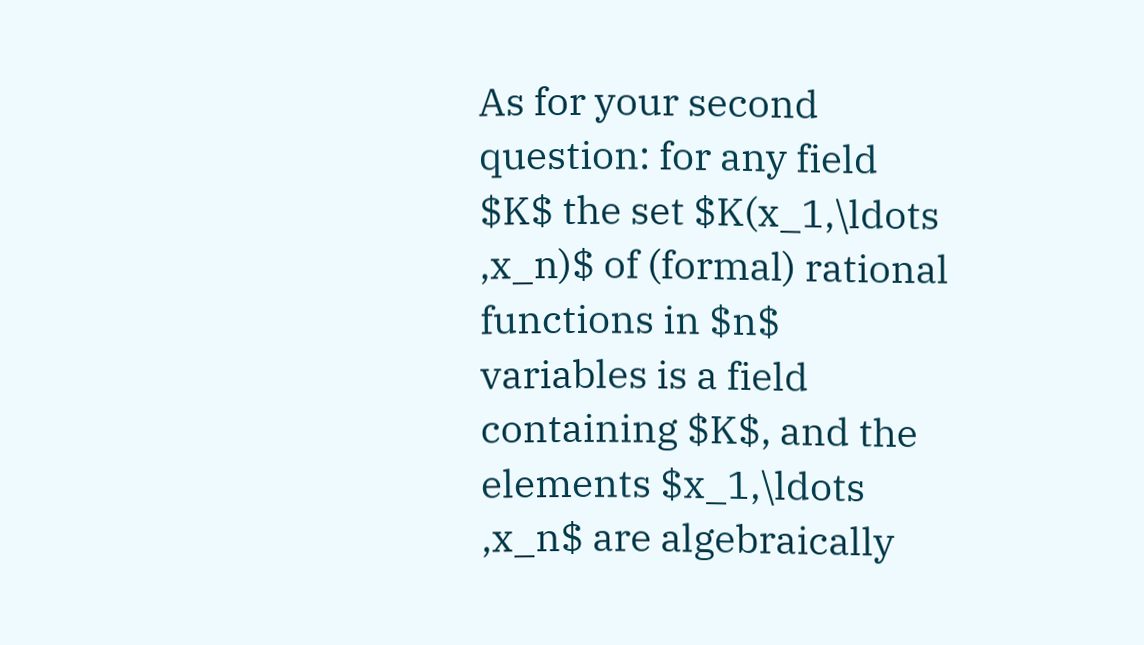As for your second question: for any field $K$ the set $K(x_1,\ldots ,x_n)$ of (formal) rational functions in $n$ variables is a field containing $K$, and the elements $x_1,\ldots ,x_n$ are algebraically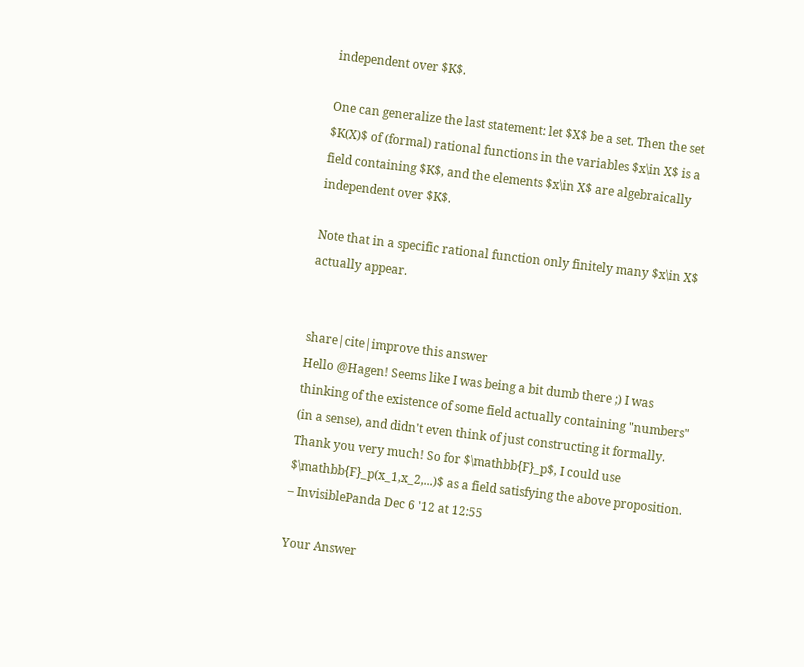independent over $K$.

One can generalize the last statement: let $X$ be a set. Then the set $K(X)$ of (formal) rational functions in the variables $x\in X$ is a field containing $K$, and the elements $x\in X$ are algebraically independent over $K$.

Note that in a specific rational function only finitely many $x\in X$ actually appear.


share|cite|improve this answer
Hello @Hagen! Seems like I was being a bit dumb there ;) I was thinking of the existence of some field actually containing "numbers" (in a sense), and didn't even think of just constructing it formally. Thank you very much! So for $\mathbb{F}_p$, I could use $\mathbb{F}_p(x_1,x_2,...)$ as a field satisfying the above proposition. – InvisiblePanda Dec 6 '12 at 12:55

Your Answer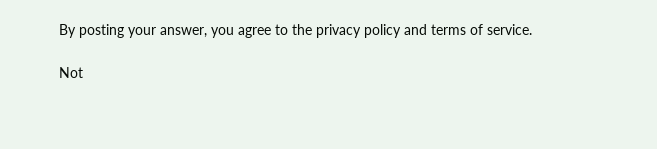By posting your answer, you agree to the privacy policy and terms of service.

Not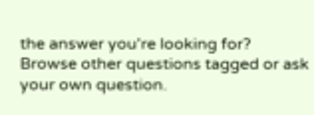the answer you're looking for? Browse other questions tagged or ask your own question.